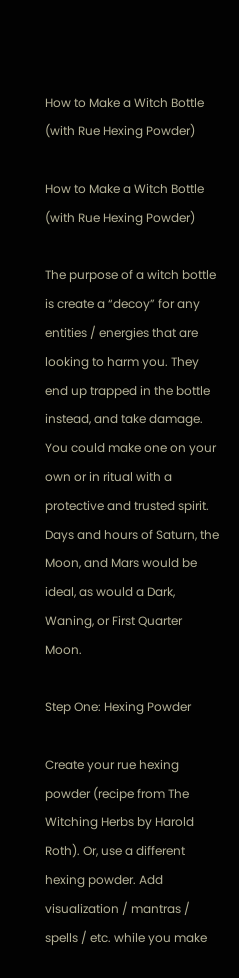How to Make a Witch Bottle (with Rue Hexing Powder)

How to Make a Witch Bottle (with Rue Hexing Powder)

The purpose of a witch bottle is create a “decoy” for any entities / energies that are looking to harm you. They end up trapped in the bottle instead, and take damage. You could make one on your own or in ritual with a protective and trusted spirit. Days and hours of Saturn, the Moon, and Mars would be ideal, as would a Dark, Waning, or First Quarter Moon.

Step One: Hexing Powder

Create your rue hexing powder (recipe from The Witching Herbs by Harold Roth). Or, use a different hexing powder. Add visualization / mantras / spells / etc. while you make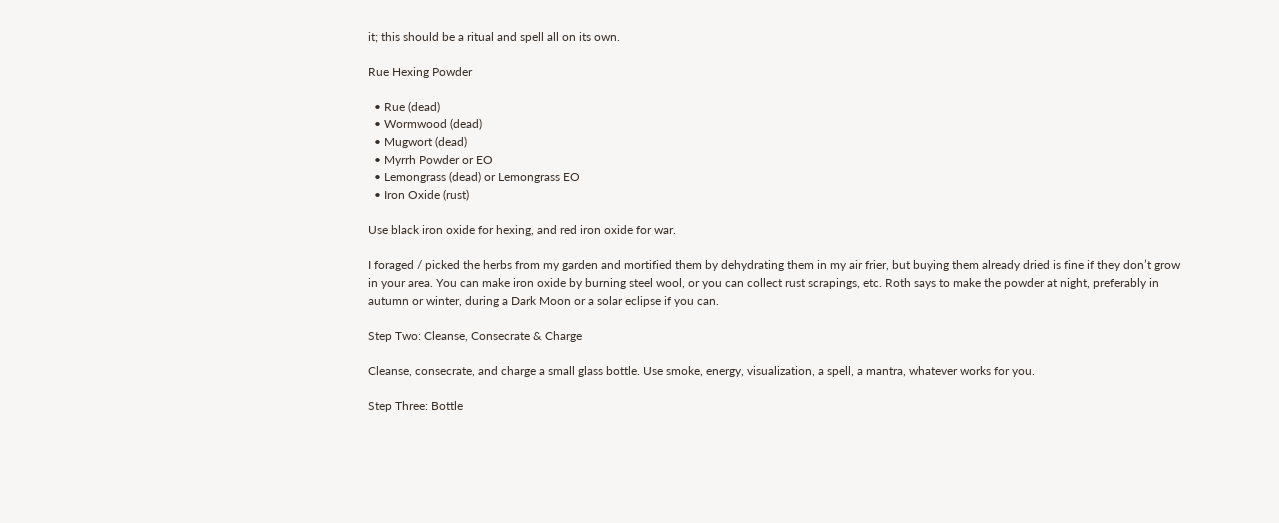it; this should be a ritual and spell all on its own.

Rue Hexing Powder

  • Rue (dead)
  • Wormwood (dead)
  • Mugwort (dead)
  • Myrrh Powder or EO
  • Lemongrass (dead) or Lemongrass EO
  • Iron Oxide (rust)

Use black iron oxide for hexing, and red iron oxide for war.

I foraged / picked the herbs from my garden and mortified them by dehydrating them in my air frier, but buying them already dried is fine if they don’t grow in your area. You can make iron oxide by burning steel wool, or you can collect rust scrapings, etc. Roth says to make the powder at night, preferably in autumn or winter, during a Dark Moon or a solar eclipse if you can.

Step Two: Cleanse, Consecrate & Charge

Cleanse, consecrate, and charge a small glass bottle. Use smoke, energy, visualization, a spell, a mantra, whatever works for you.

Step Three: Bottle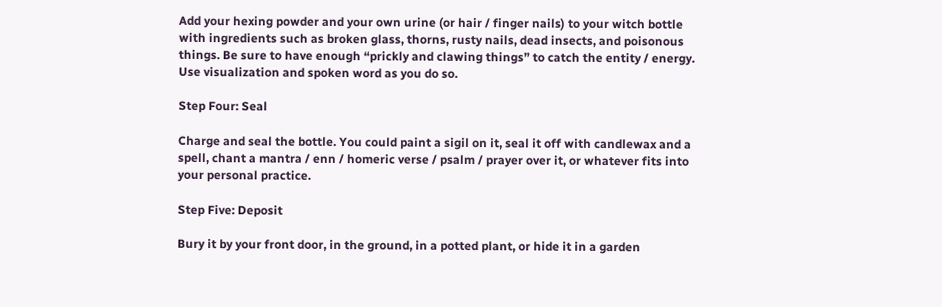Add your hexing powder and your own urine (or hair / finger nails) to your witch bottle with ingredients such as broken glass, thorns, rusty nails, dead insects, and poisonous things. Be sure to have enough “prickly and clawing things” to catch the entity / energy. Use visualization and spoken word as you do so.

Step Four: Seal

Charge and seal the bottle. You could paint a sigil on it, seal it off with candlewax and a spell, chant a mantra / enn / homeric verse / psalm / prayer over it, or whatever fits into your personal practice.

Step Five: Deposit

Bury it by your front door, in the ground, in a potted plant, or hide it in a garden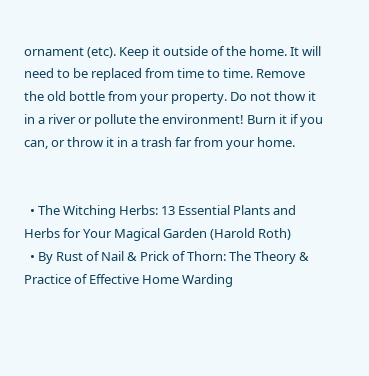ornament (etc). Keep it outside of the home. It will need to be replaced from time to time. Remove the old bottle from your property. Do not thow it in a river or pollute the environment! Burn it if you can, or throw it in a trash far from your home.


  • The Witching Herbs: 13 Essential Plants and Herbs for Your Magical Garden (Harold Roth)
  • By Rust of Nail & Prick of Thorn: The Theory & Practice of Effective Home Warding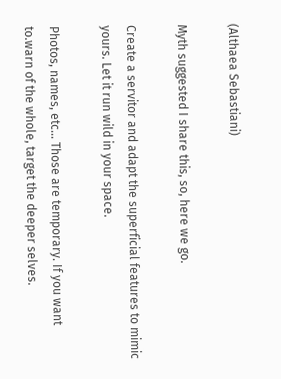(Althaea Sebastiani)

Myth suggested I share this, so, here we go.

Create a servitor and adapt the superficial features to mimic yours. Let it run wild in your space.

Photos, names, etc… Those are temporary. If you want to.warn of the whole, target the deeper selves.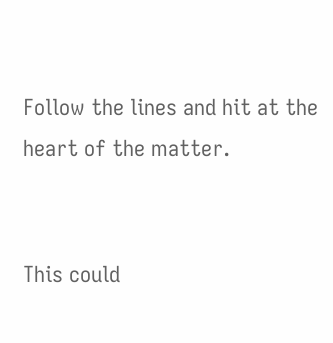Follow the lines and hit at the heart of the matter.


This could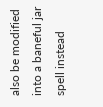also be modified into a baneful jar spell instead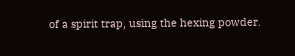of a spirit trap, using the hexing powder.